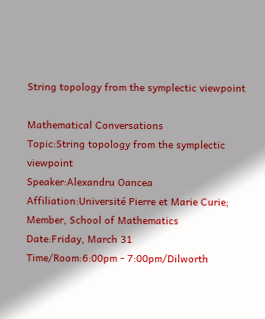String topology from the symplectic viewpoint

Mathematical Conversations
Topic:String topology from the symplectic viewpoint
Speaker:Alexandru Oancea
Affiliation:Université Pierre et Marie Curie; Member, School of Mathematics
Date:Friday, March 31
Time/Room:6:00pm - 7:00pm/Dilworth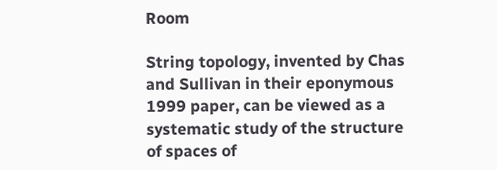Room

String topology, invented by Chas and Sullivan in their eponymous 1999 paper, can be viewed as a systematic study of the structure of spaces of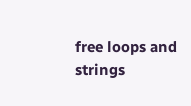free loops and strings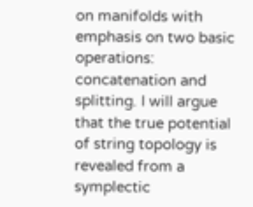on manifolds with emphasis on two basic operations: concatenation and splitting. I will argue that the true potential of string topology is revealed from a symplectic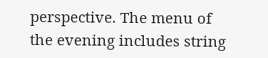perspective. The menu of the evening includes string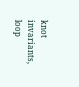knot invariants, loop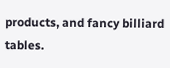products, and fancy billiard tables.